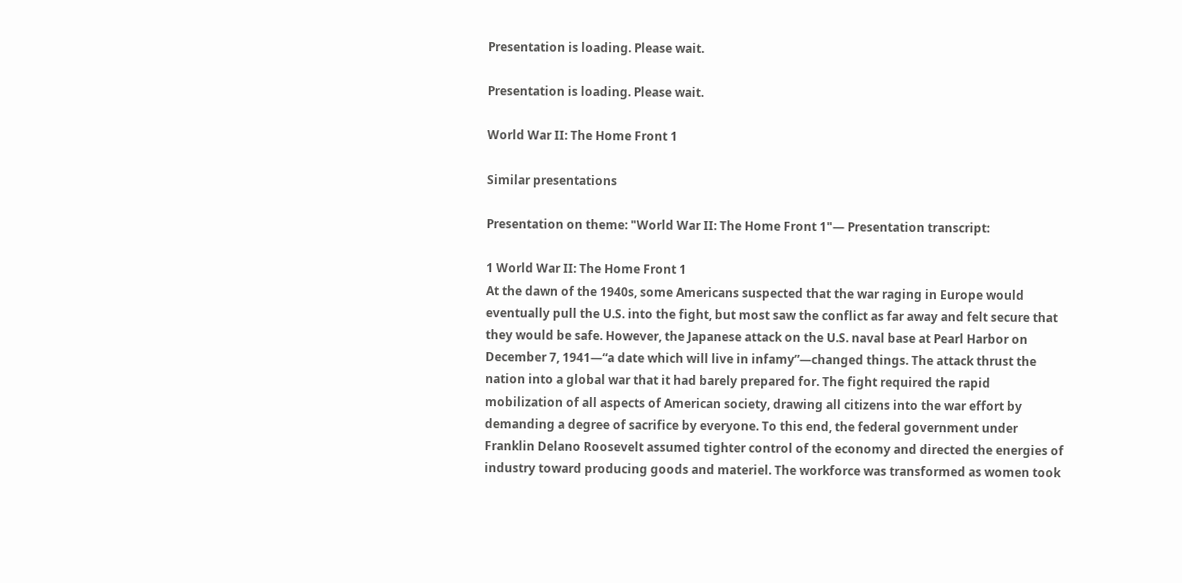Presentation is loading. Please wait.

Presentation is loading. Please wait.

World War II: The Home Front 1

Similar presentations

Presentation on theme: "World War II: The Home Front 1"— Presentation transcript:

1 World War II: The Home Front 1
At the dawn of the 1940s, some Americans suspected that the war raging in Europe would eventually pull the U.S. into the fight, but most saw the conflict as far away and felt secure that they would be safe. However, the Japanese attack on the U.S. naval base at Pearl Harbor on December 7, 1941—“a date which will live in infamy”—changed things. The attack thrust the nation into a global war that it had barely prepared for. The fight required the rapid mobilization of all aspects of American society, drawing all citizens into the war effort by demanding a degree of sacrifice by everyone. To this end, the federal government under Franklin Delano Roosevelt assumed tighter control of the economy and directed the energies of industry toward producing goods and materiel. The workforce was transformed as women took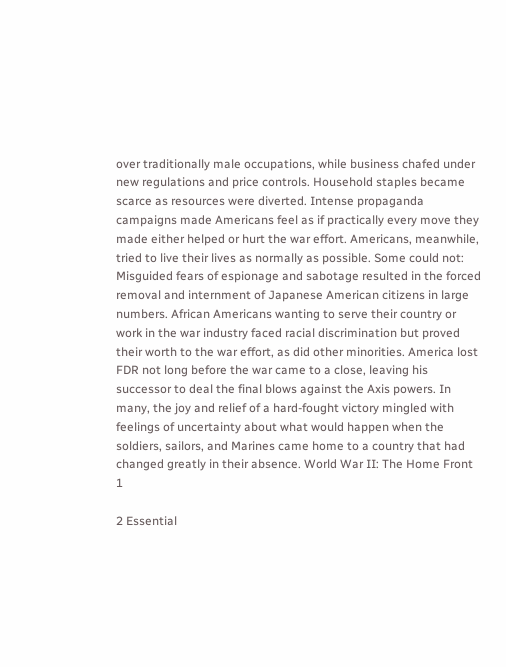over traditionally male occupations, while business chafed under new regulations and price controls. Household staples became scarce as resources were diverted. Intense propaganda campaigns made Americans feel as if practically every move they made either helped or hurt the war effort. Americans, meanwhile, tried to live their lives as normally as possible. Some could not: Misguided fears of espionage and sabotage resulted in the forced removal and internment of Japanese American citizens in large numbers. African Americans wanting to serve their country or work in the war industry faced racial discrimination but proved their worth to the war effort, as did other minorities. America lost FDR not long before the war came to a close, leaving his successor to deal the final blows against the Axis powers. In many, the joy and relief of a hard-fought victory mingled with feelings of uncertainty about what would happen when the soldiers, sailors, and Marines came home to a country that had changed greatly in their absence. World War II: The Home Front 1

2 Essential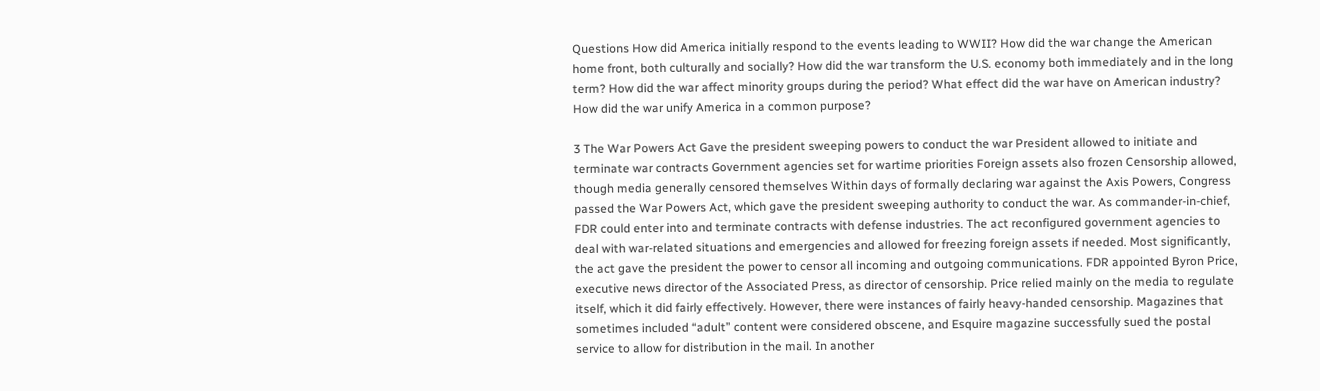Questions How did America initially respond to the events leading to WWII? How did the war change the American home front, both culturally and socially? How did the war transform the U.S. economy both immediately and in the long term? How did the war affect minority groups during the period? What effect did the war have on American industry? How did the war unify America in a common purpose?

3 The War Powers Act Gave the president sweeping powers to conduct the war President allowed to initiate and terminate war contracts Government agencies set for wartime priorities Foreign assets also frozen Censorship allowed, though media generally censored themselves Within days of formally declaring war against the Axis Powers, Congress passed the War Powers Act, which gave the president sweeping authority to conduct the war. As commander-in-chief, FDR could enter into and terminate contracts with defense industries. The act reconfigured government agencies to deal with war-related situations and emergencies and allowed for freezing foreign assets if needed. Most significantly, the act gave the president the power to censor all incoming and outgoing communications. FDR appointed Byron Price, executive news director of the Associated Press, as director of censorship. Price relied mainly on the media to regulate itself, which it did fairly effectively. However, there were instances of fairly heavy-handed censorship. Magazines that sometimes included “adult” content were considered obscene, and Esquire magazine successfully sued the postal service to allow for distribution in the mail. In another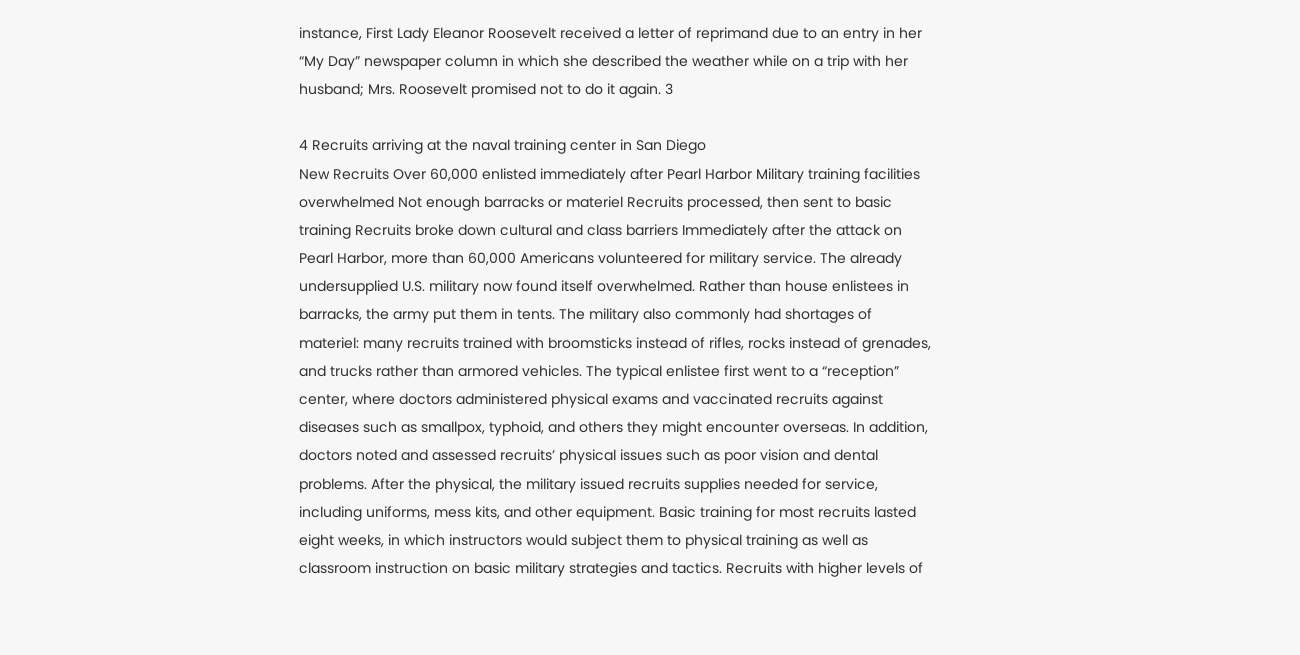instance, First Lady Eleanor Roosevelt received a letter of reprimand due to an entry in her “My Day” newspaper column in which she described the weather while on a trip with her husband; Mrs. Roosevelt promised not to do it again. 3

4 Recruits arriving at the naval training center in San Diego
New Recruits Over 60,000 enlisted immediately after Pearl Harbor Military training facilities overwhelmed Not enough barracks or materiel Recruits processed, then sent to basic training Recruits broke down cultural and class barriers Immediately after the attack on Pearl Harbor, more than 60,000 Americans volunteered for military service. The already undersupplied U.S. military now found itself overwhelmed. Rather than house enlistees in barracks, the army put them in tents. The military also commonly had shortages of materiel: many recruits trained with broomsticks instead of rifles, rocks instead of grenades, and trucks rather than armored vehicles. The typical enlistee first went to a “reception” center, where doctors administered physical exams and vaccinated recruits against diseases such as smallpox, typhoid, and others they might encounter overseas. In addition, doctors noted and assessed recruits’ physical issues such as poor vision and dental problems. After the physical, the military issued recruits supplies needed for service, including uniforms, mess kits, and other equipment. Basic training for most recruits lasted eight weeks, in which instructors would subject them to physical training as well as classroom instruction on basic military strategies and tactics. Recruits with higher levels of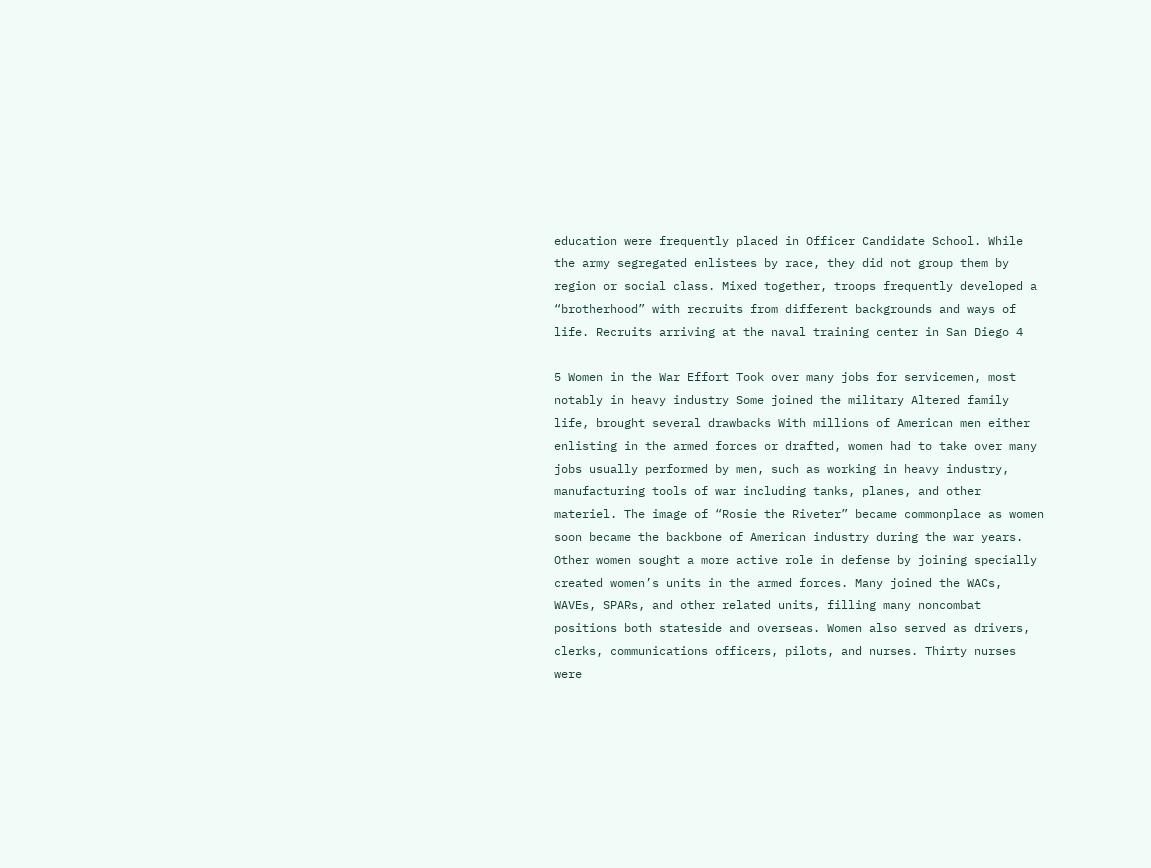education were frequently placed in Officer Candidate School. While the army segregated enlistees by race, they did not group them by region or social class. Mixed together, troops frequently developed a “brotherhood” with recruits from different backgrounds and ways of life. Recruits arriving at the naval training center in San Diego 4

5 Women in the War Effort Took over many jobs for servicemen, most notably in heavy industry Some joined the military Altered family life, brought several drawbacks With millions of American men either enlisting in the armed forces or drafted, women had to take over many jobs usually performed by men, such as working in heavy industry, manufacturing tools of war including tanks, planes, and other materiel. The image of “Rosie the Riveter” became commonplace as women soon became the backbone of American industry during the war years. Other women sought a more active role in defense by joining specially created women’s units in the armed forces. Many joined the WACs, WAVEs, SPARs, and other related units, filling many noncombat positions both stateside and overseas. Women also served as drivers, clerks, communications officers, pilots, and nurses. Thirty nurses were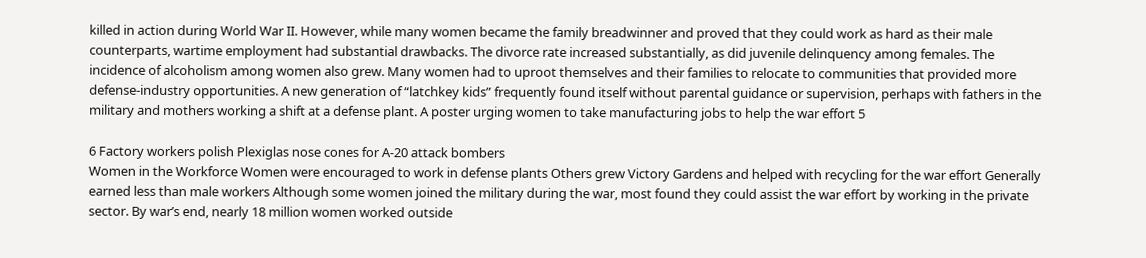killed in action during World War II. However, while many women became the family breadwinner and proved that they could work as hard as their male counterparts, wartime employment had substantial drawbacks. The divorce rate increased substantially, as did juvenile delinquency among females. The incidence of alcoholism among women also grew. Many women had to uproot themselves and their families to relocate to communities that provided more defense-industry opportunities. A new generation of “latchkey kids” frequently found itself without parental guidance or supervision, perhaps with fathers in the military and mothers working a shift at a defense plant. A poster urging women to take manufacturing jobs to help the war effort 5

6 Factory workers polish Plexiglas nose cones for A-20 attack bombers
Women in the Workforce Women were encouraged to work in defense plants Others grew Victory Gardens and helped with recycling for the war effort Generally earned less than male workers Although some women joined the military during the war, most found they could assist the war effort by working in the private sector. By war’s end, nearly 18 million women worked outside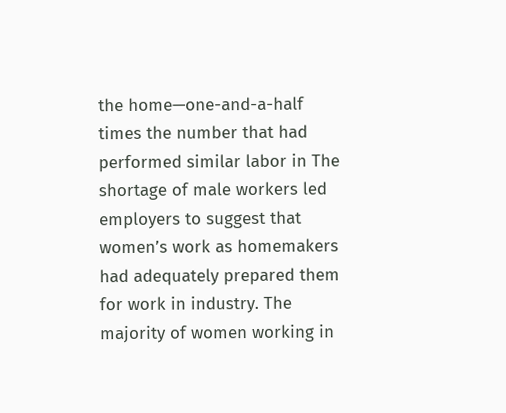the home—one-and-a-half times the number that had performed similar labor in The shortage of male workers led employers to suggest that women’s work as homemakers had adequately prepared them for work in industry. The majority of women working in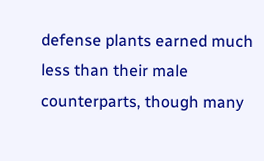defense plants earned much less than their male counterparts, though many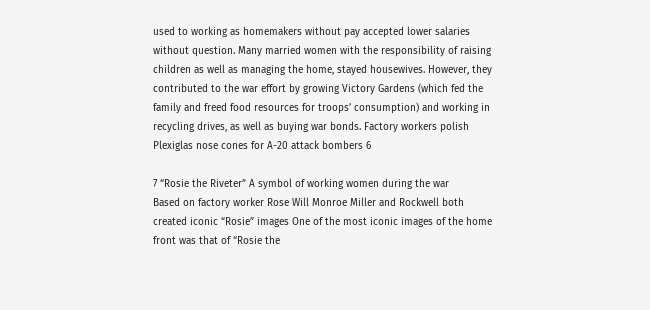used to working as homemakers without pay accepted lower salaries without question. Many married women with the responsibility of raising children as well as managing the home, stayed housewives. However, they contributed to the war effort by growing Victory Gardens (which fed the family and freed food resources for troops’ consumption) and working in recycling drives, as well as buying war bonds. Factory workers polish Plexiglas nose cones for A-20 attack bombers 6

7 “Rosie the Riveter” A symbol of working women during the war
Based on factory worker Rose Will Monroe Miller and Rockwell both created iconic “Rosie” images One of the most iconic images of the home front was that of “Rosie the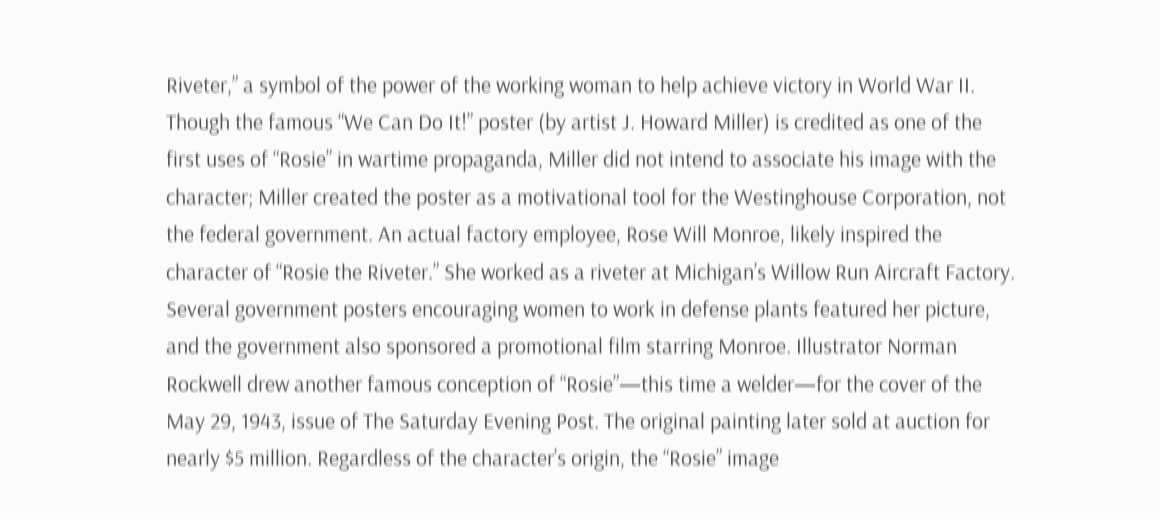Riveter,” a symbol of the power of the working woman to help achieve victory in World War II. Though the famous “We Can Do It!” poster (by artist J. Howard Miller) is credited as one of the first uses of “Rosie” in wartime propaganda, Miller did not intend to associate his image with the character; Miller created the poster as a motivational tool for the Westinghouse Corporation, not the federal government. An actual factory employee, Rose Will Monroe, likely inspired the character of “Rosie the Riveter.” She worked as a riveter at Michigan’s Willow Run Aircraft Factory. Several government posters encouraging women to work in defense plants featured her picture, and the government also sponsored a promotional film starring Monroe. Illustrator Norman Rockwell drew another famous conception of “Rosie”—this time a welder—for the cover of the May 29, 1943, issue of The Saturday Evening Post. The original painting later sold at auction for nearly $5 million. Regardless of the character’s origin, the “Rosie” image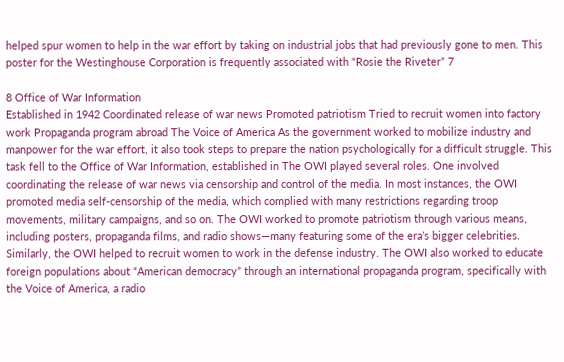helped spur women to help in the war effort by taking on industrial jobs that had previously gone to men. This poster for the Westinghouse Corporation is frequently associated with “Rosie the Riveter” 7

8 Office of War Information
Established in 1942 Coordinated release of war news Promoted patriotism Tried to recruit women into factory work Propaganda program abroad The Voice of America As the government worked to mobilize industry and manpower for the war effort, it also took steps to prepare the nation psychologically for a difficult struggle. This task fell to the Office of War Information, established in The OWI played several roles. One involved coordinating the release of war news via censorship and control of the media. In most instances, the OWI promoted media self-censorship of the media, which complied with many restrictions regarding troop movements, military campaigns, and so on. The OWI worked to promote patriotism through various means, including posters, propaganda films, and radio shows—many featuring some of the era’s bigger celebrities. Similarly, the OWI helped to recruit women to work in the defense industry. The OWI also worked to educate foreign populations about “American democracy” through an international propaganda program, specifically with the Voice of America, a radio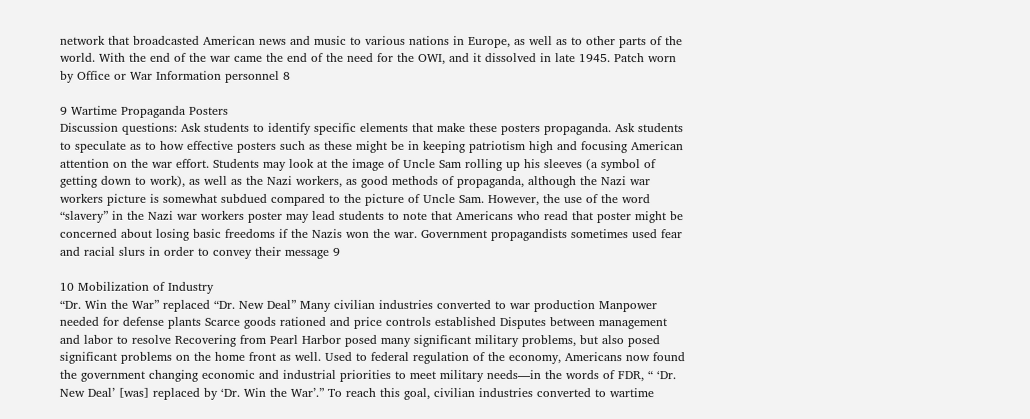network that broadcasted American news and music to various nations in Europe, as well as to other parts of the world. With the end of the war came the end of the need for the OWI, and it dissolved in late 1945. Patch worn by Office or War Information personnel 8

9 Wartime Propaganda Posters
Discussion questions: Ask students to identify specific elements that make these posters propaganda. Ask students to speculate as to how effective posters such as these might be in keeping patriotism high and focusing American attention on the war effort. Students may look at the image of Uncle Sam rolling up his sleeves (a symbol of getting down to work), as well as the Nazi workers, as good methods of propaganda, although the Nazi war workers picture is somewhat subdued compared to the picture of Uncle Sam. However, the use of the word “slavery” in the Nazi war workers poster may lead students to note that Americans who read that poster might be concerned about losing basic freedoms if the Nazis won the war. Government propagandists sometimes used fear and racial slurs in order to convey their message 9

10 Mobilization of Industry
“Dr. Win the War” replaced “Dr. New Deal” Many civilian industries converted to war production Manpower needed for defense plants Scarce goods rationed and price controls established Disputes between management and labor to resolve Recovering from Pearl Harbor posed many significant military problems, but also posed significant problems on the home front as well. Used to federal regulation of the economy, Americans now found the government changing economic and industrial priorities to meet military needs—in the words of FDR, “ ‘Dr. New Deal’ [was] replaced by ‘Dr. Win the War’.” To reach this goal, civilian industries converted to wartime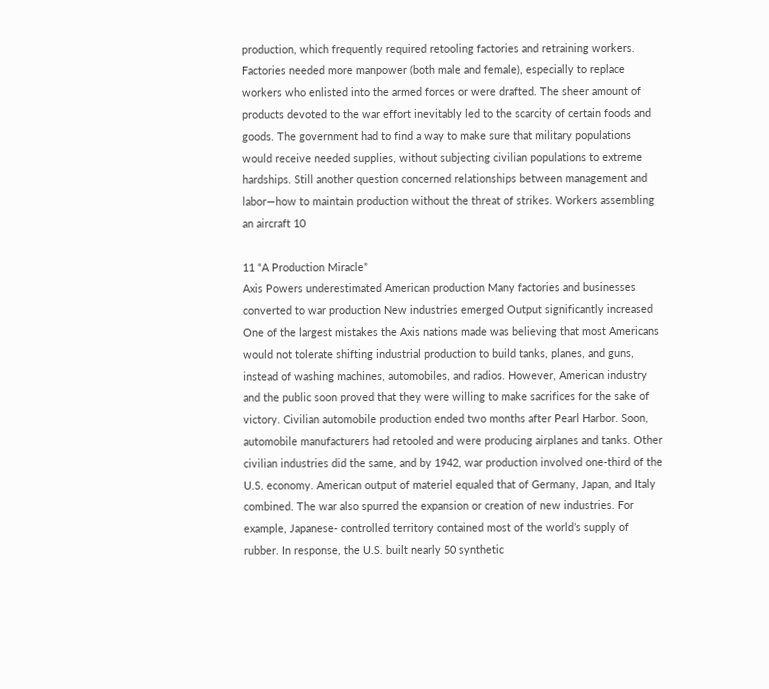production, which frequently required retooling factories and retraining workers. Factories needed more manpower (both male and female), especially to replace workers who enlisted into the armed forces or were drafted. The sheer amount of products devoted to the war effort inevitably led to the scarcity of certain foods and goods. The government had to find a way to make sure that military populations would receive needed supplies, without subjecting civilian populations to extreme hardships. Still another question concerned relationships between management and labor—how to maintain production without the threat of strikes. Workers assembling an aircraft 10

11 “A Production Miracle”
Axis Powers underestimated American production Many factories and businesses converted to war production New industries emerged Output significantly increased One of the largest mistakes the Axis nations made was believing that most Americans would not tolerate shifting industrial production to build tanks, planes, and guns, instead of washing machines, automobiles, and radios. However, American industry and the public soon proved that they were willing to make sacrifices for the sake of victory. Civilian automobile production ended two months after Pearl Harbor. Soon, automobile manufacturers had retooled and were producing airplanes and tanks. Other civilian industries did the same, and by 1942, war production involved one-third of the U.S. economy. American output of materiel equaled that of Germany, Japan, and Italy combined. The war also spurred the expansion or creation of new industries. For example, Japanese- controlled territory contained most of the world’s supply of rubber. In response, the U.S. built nearly 50 synthetic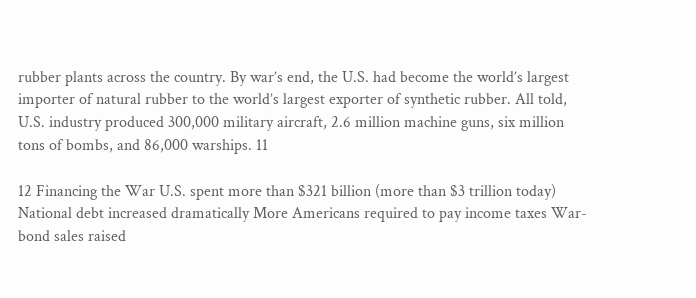rubber plants across the country. By war’s end, the U.S. had become the world’s largest importer of natural rubber to the world’s largest exporter of synthetic rubber. All told, U.S. industry produced 300,000 military aircraft, 2.6 million machine guns, six million tons of bombs, and 86,000 warships. 11

12 Financing the War U.S. spent more than $321 billion (more than $3 trillion today) National debt increased dramatically More Americans required to pay income taxes War-bond sales raised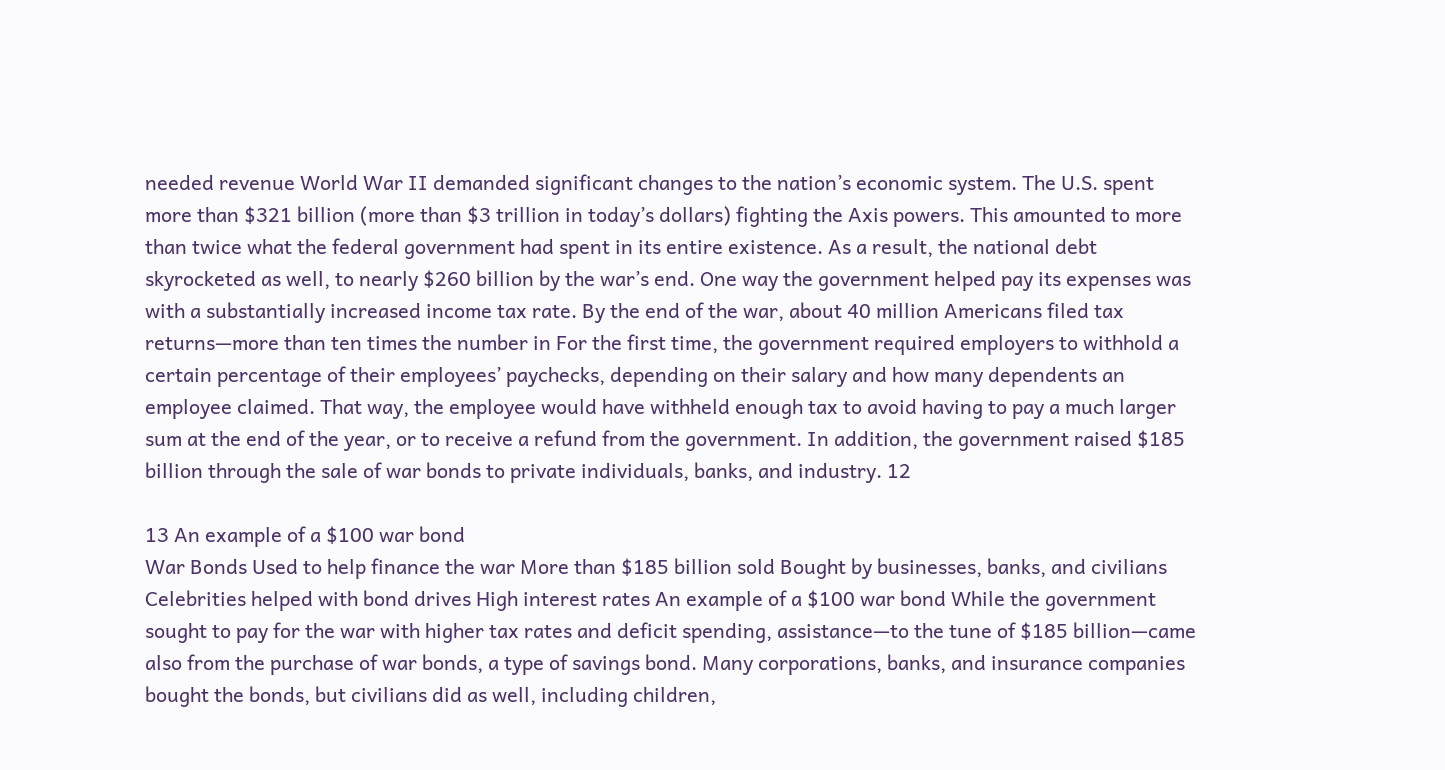needed revenue World War II demanded significant changes to the nation’s economic system. The U.S. spent more than $321 billion (more than $3 trillion in today’s dollars) fighting the Axis powers. This amounted to more than twice what the federal government had spent in its entire existence. As a result, the national debt skyrocketed as well, to nearly $260 billion by the war’s end. One way the government helped pay its expenses was with a substantially increased income tax rate. By the end of the war, about 40 million Americans filed tax returns—more than ten times the number in For the first time, the government required employers to withhold a certain percentage of their employees’ paychecks, depending on their salary and how many dependents an employee claimed. That way, the employee would have withheld enough tax to avoid having to pay a much larger sum at the end of the year, or to receive a refund from the government. In addition, the government raised $185 billion through the sale of war bonds to private individuals, banks, and industry. 12

13 An example of a $100 war bond
War Bonds Used to help finance the war More than $185 billion sold Bought by businesses, banks, and civilians Celebrities helped with bond drives High interest rates An example of a $100 war bond While the government sought to pay for the war with higher tax rates and deficit spending, assistance—to the tune of $185 billion—came also from the purchase of war bonds, a type of savings bond. Many corporations, banks, and insurance companies bought the bonds, but civilians did as well, including children,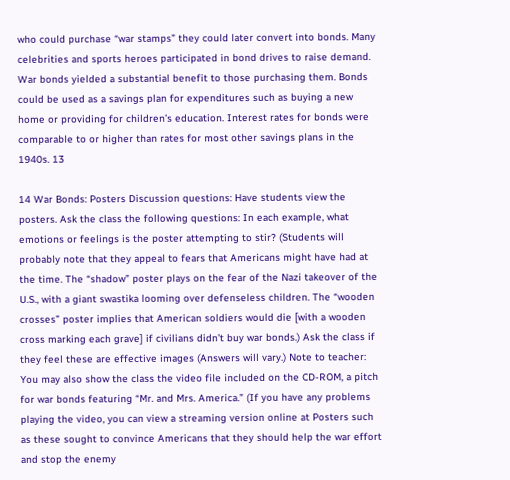who could purchase “war stamps” they could later convert into bonds. Many celebrities and sports heroes participated in bond drives to raise demand. War bonds yielded a substantial benefit to those purchasing them. Bonds could be used as a savings plan for expenditures such as buying a new home or providing for children’s education. Interest rates for bonds were comparable to or higher than rates for most other savings plans in the 1940s. 13

14 War Bonds: Posters Discussion questions: Have students view the posters. Ask the class the following questions: In each example, what emotions or feelings is the poster attempting to stir? (Students will probably note that they appeal to fears that Americans might have had at the time. The “shadow” poster plays on the fear of the Nazi takeover of the U.S., with a giant swastika looming over defenseless children. The “wooden crosses” poster implies that American soldiers would die [with a wooden cross marking each grave] if civilians didn’t buy war bonds.) Ask the class if they feel these are effective images (Answers will vary.) Note to teacher: You may also show the class the video file included on the CD-ROM, a pitch for war bonds featuring “Mr. and Mrs. America.” (If you have any problems playing the video, you can view a streaming version online at Posters such as these sought to convince Americans that they should help the war effort and stop the enemy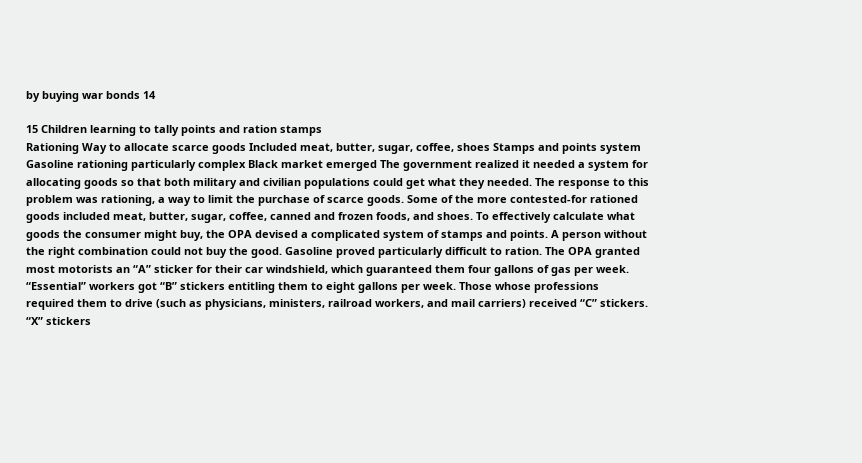by buying war bonds 14

15 Children learning to tally points and ration stamps
Rationing Way to allocate scarce goods Included meat, butter, sugar, coffee, shoes Stamps and points system Gasoline rationing particularly complex Black market emerged The government realized it needed a system for allocating goods so that both military and civilian populations could get what they needed. The response to this problem was rationing, a way to limit the purchase of scarce goods. Some of the more contested-for rationed goods included meat, butter, sugar, coffee, canned and frozen foods, and shoes. To effectively calculate what goods the consumer might buy, the OPA devised a complicated system of stamps and points. A person without the right combination could not buy the good. Gasoline proved particularly difficult to ration. The OPA granted most motorists an “A” sticker for their car windshield, which guaranteed them four gallons of gas per week. “Essential” workers got “B” stickers entitling them to eight gallons per week. Those whose professions required them to drive (such as physicians, ministers, railroad workers, and mail carriers) received “C” stickers. “X” stickers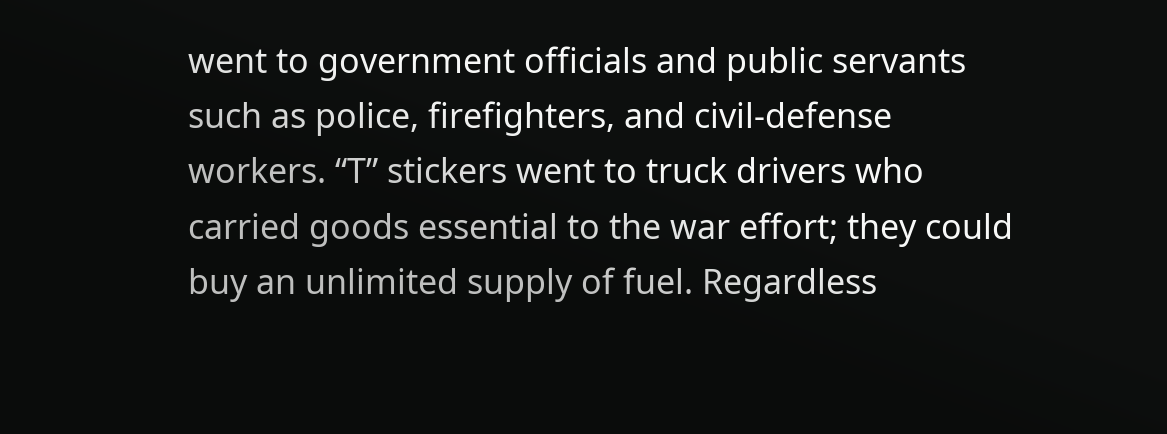went to government officials and public servants such as police, firefighters, and civil-defense workers. “T” stickers went to truck drivers who carried goods essential to the war effort; they could buy an unlimited supply of fuel. Regardless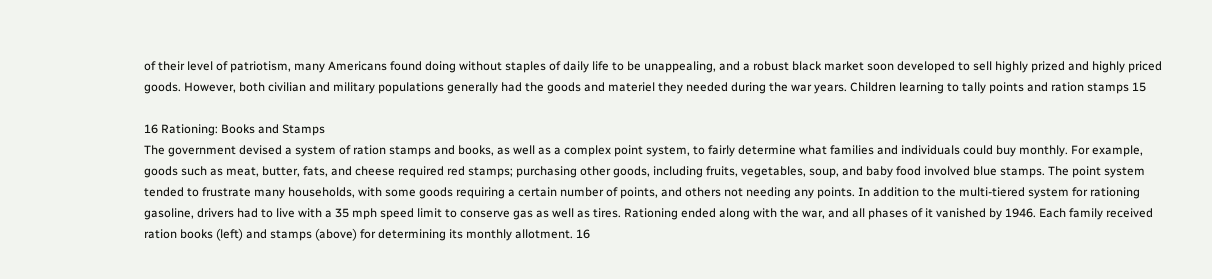of their level of patriotism, many Americans found doing without staples of daily life to be unappealing, and a robust black market soon developed to sell highly prized and highly priced goods. However, both civilian and military populations generally had the goods and materiel they needed during the war years. Children learning to tally points and ration stamps 15

16 Rationing: Books and Stamps
The government devised a system of ration stamps and books, as well as a complex point system, to fairly determine what families and individuals could buy monthly. For example, goods such as meat, butter, fats, and cheese required red stamps; purchasing other goods, including fruits, vegetables, soup, and baby food involved blue stamps. The point system tended to frustrate many households, with some goods requiring a certain number of points, and others not needing any points. In addition to the multi-tiered system for rationing gasoline, drivers had to live with a 35 mph speed limit to conserve gas as well as tires. Rationing ended along with the war, and all phases of it vanished by 1946. Each family received ration books (left) and stamps (above) for determining its monthly allotment. 16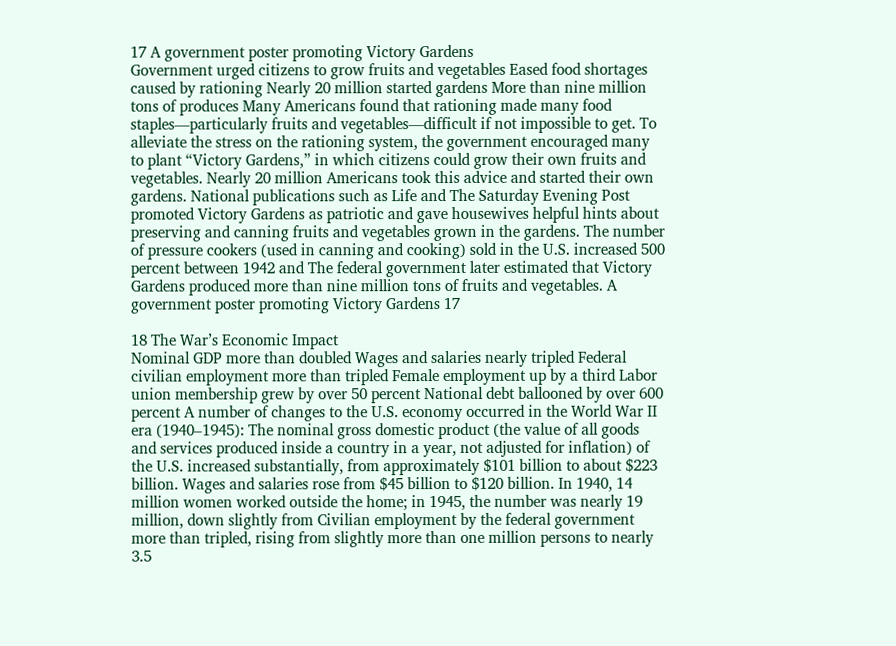17 A government poster promoting Victory Gardens
Government urged citizens to grow fruits and vegetables Eased food shortages caused by rationing Nearly 20 million started gardens More than nine million tons of produces Many Americans found that rationing made many food staples—particularly fruits and vegetables—difficult if not impossible to get. To alleviate the stress on the rationing system, the government encouraged many to plant “Victory Gardens,” in which citizens could grow their own fruits and vegetables. Nearly 20 million Americans took this advice and started their own gardens. National publications such as Life and The Saturday Evening Post promoted Victory Gardens as patriotic and gave housewives helpful hints about preserving and canning fruits and vegetables grown in the gardens. The number of pressure cookers (used in canning and cooking) sold in the U.S. increased 500 percent between 1942 and The federal government later estimated that Victory Gardens produced more than nine million tons of fruits and vegetables. A government poster promoting Victory Gardens 17

18 The War’s Economic Impact
Nominal GDP more than doubled Wages and salaries nearly tripled Federal civilian employment more than tripled Female employment up by a third Labor union membership grew by over 50 percent National debt ballooned by over 600 percent A number of changes to the U.S. economy occurred in the World War II era (1940–1945): The nominal gross domestic product (the value of all goods and services produced inside a country in a year, not adjusted for inflation) of the U.S. increased substantially, from approximately $101 billion to about $223 billion. Wages and salaries rose from $45 billion to $120 billion. In 1940, 14 million women worked outside the home; in 1945, the number was nearly 19 million, down slightly from Civilian employment by the federal government more than tripled, rising from slightly more than one million persons to nearly 3.5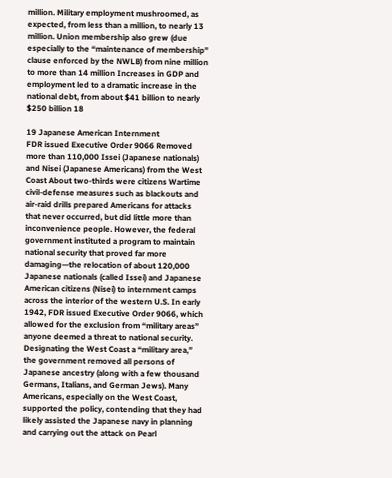million. Military employment mushroomed, as expected, from less than a million, to nearly 13 million. Union membership also grew (due especially to the “maintenance of membership” clause enforced by the NWLB) from nine million to more than 14 million Increases in GDP and employment led to a dramatic increase in the national debt, from about $41 billion to nearly $250 billion 18

19 Japanese American Internment
FDR issued Executive Order 9066 Removed more than 110,000 Issei (Japanese nationals) and Nisei (Japanese Americans) from the West Coast About two-thirds were citizens Wartime civil-defense measures such as blackouts and air-raid drills prepared Americans for attacks that never occurred, but did little more than inconvenience people. However, the federal government instituted a program to maintain national security that proved far more damaging—the relocation of about 120,000 Japanese nationals (called Issei) and Japanese American citizens (Nisei) to internment camps across the interior of the western U.S. In early 1942, FDR issued Executive Order 9066, which allowed for the exclusion from “military areas” anyone deemed a threat to national security. Designating the West Coast a “military area,” the government removed all persons of Japanese ancestry (along with a few thousand Germans, Italians, and German Jews). Many Americans, especially on the West Coast, supported the policy, contending that they had likely assisted the Japanese navy in planning and carrying out the attack on Pearl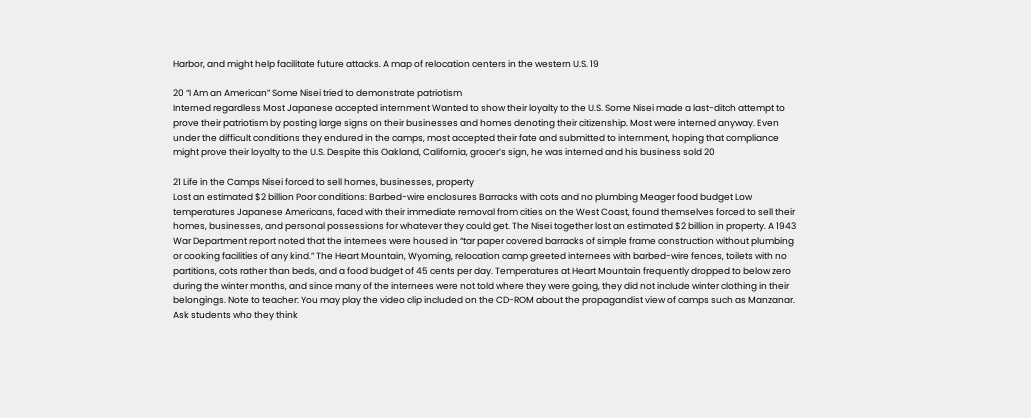Harbor, and might help facilitate future attacks. A map of relocation centers in the western U.S. 19

20 “I Am an American” Some Nisei tried to demonstrate patriotism
Interned regardless Most Japanese accepted internment Wanted to show their loyalty to the U.S. Some Nisei made a last-ditch attempt to prove their patriotism by posting large signs on their businesses and homes denoting their citizenship. Most were interned anyway. Even under the difficult conditions they endured in the camps, most accepted their fate and submitted to internment, hoping that compliance might prove their loyalty to the U.S. Despite this Oakland, California, grocer’s sign, he was interned and his business sold 20

21 Life in the Camps Nisei forced to sell homes, businesses, property
Lost an estimated $2 billion Poor conditions: Barbed-wire enclosures Barracks with cots and no plumbing Meager food budget Low temperatures Japanese Americans, faced with their immediate removal from cities on the West Coast, found themselves forced to sell their homes, businesses, and personal possessions for whatever they could get. The Nisei together lost an estimated $2 billion in property. A 1943 War Department report noted that the internees were housed in “tar paper covered barracks of simple frame construction without plumbing or cooking facilities of any kind.” The Heart Mountain, Wyoming, relocation camp greeted internees with barbed-wire fences, toilets with no partitions, cots rather than beds, and a food budget of 45 cents per day. Temperatures at Heart Mountain frequently dropped to below zero during the winter months, and since many of the internees were not told where they were going, they did not include winter clothing in their belongings. Note to teacher: You may play the video clip included on the CD-ROM about the propagandist view of camps such as Manzanar. Ask students who they think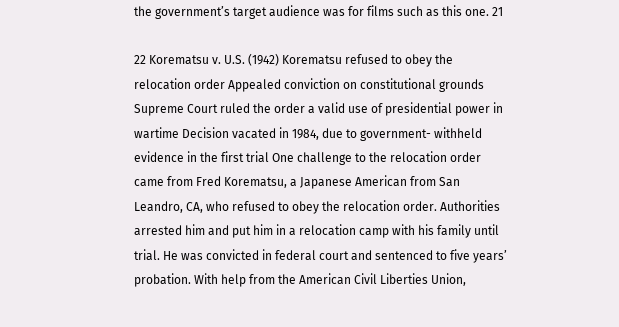the government’s target audience was for films such as this one. 21

22 Korematsu v. U.S. (1942) Korematsu refused to obey the relocation order Appealed conviction on constitutional grounds Supreme Court ruled the order a valid use of presidential power in wartime Decision vacated in 1984, due to government- withheld evidence in the first trial One challenge to the relocation order came from Fred Korematsu, a Japanese American from San Leandro, CA, who refused to obey the relocation order. Authorities arrested him and put him in a relocation camp with his family until trial. He was convicted in federal court and sentenced to five years’ probation. With help from the American Civil Liberties Union,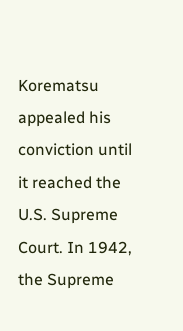Korematsu appealed his conviction until it reached the U.S. Supreme Court. In 1942, the Supreme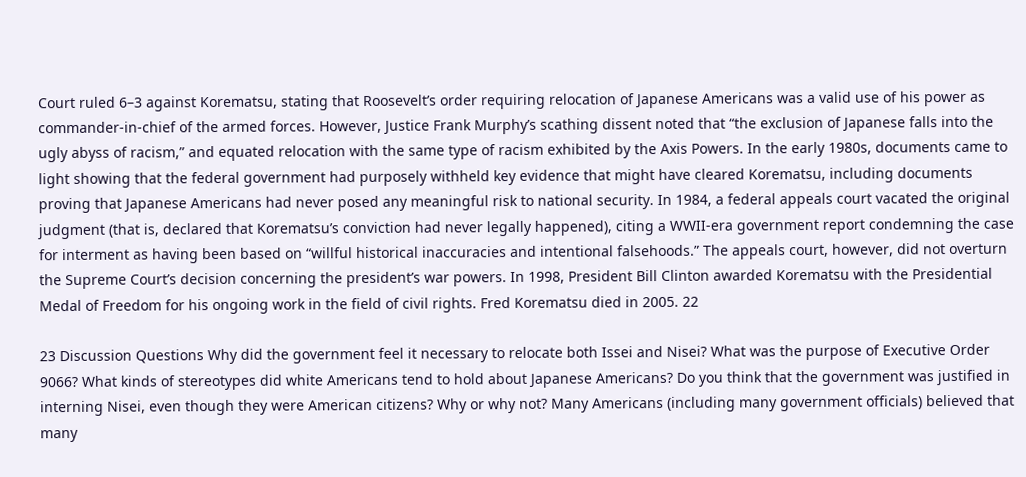Court ruled 6–3 against Korematsu, stating that Roosevelt’s order requiring relocation of Japanese Americans was a valid use of his power as commander-in-chief of the armed forces. However, Justice Frank Murphy’s scathing dissent noted that “the exclusion of Japanese falls into the ugly abyss of racism,” and equated relocation with the same type of racism exhibited by the Axis Powers. In the early 1980s, documents came to light showing that the federal government had purposely withheld key evidence that might have cleared Korematsu, including documents proving that Japanese Americans had never posed any meaningful risk to national security. In 1984, a federal appeals court vacated the original judgment (that is, declared that Korematsu’s conviction had never legally happened), citing a WWII-era government report condemning the case for interment as having been based on “willful historical inaccuracies and intentional falsehoods.” The appeals court, however, did not overturn the Supreme Court’s decision concerning the president’s war powers. In 1998, President Bill Clinton awarded Korematsu with the Presidential Medal of Freedom for his ongoing work in the field of civil rights. Fred Korematsu died in 2005. 22

23 Discussion Questions Why did the government feel it necessary to relocate both Issei and Nisei? What was the purpose of Executive Order 9066? What kinds of stereotypes did white Americans tend to hold about Japanese Americans? Do you think that the government was justified in interning Nisei, even though they were American citizens? Why or why not? Many Americans (including many government officials) believed that many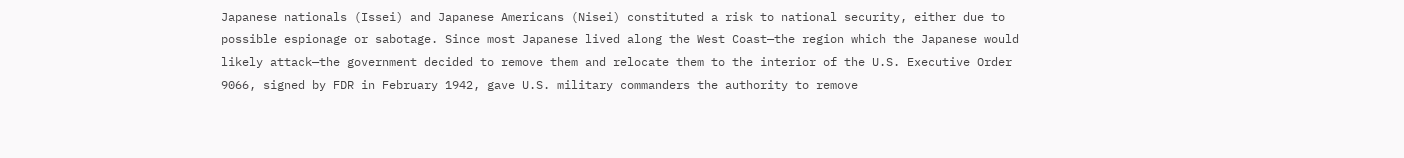Japanese nationals (Issei) and Japanese Americans (Nisei) constituted a risk to national security, either due to possible espionage or sabotage. Since most Japanese lived along the West Coast—the region which the Japanese would likely attack—the government decided to remove them and relocate them to the interior of the U.S. Executive Order 9066, signed by FDR in February 1942, gave U.S. military commanders the authority to remove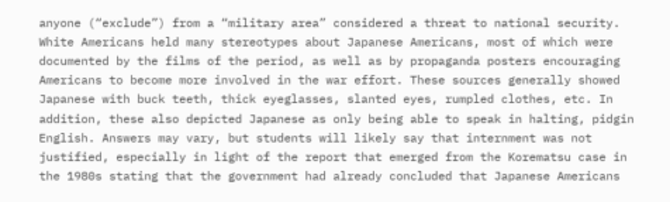anyone (“exclude”) from a “military area” considered a threat to national security. White Americans held many stereotypes about Japanese Americans, most of which were documented by the films of the period, as well as by propaganda posters encouraging Americans to become more involved in the war effort. These sources generally showed Japanese with buck teeth, thick eyeglasses, slanted eyes, rumpled clothes, etc. In addition, these also depicted Japanese as only being able to speak in halting, pidgin English. Answers may vary, but students will likely say that internment was not justified, especially in light of the report that emerged from the Korematsu case in the 1980s stating that the government had already concluded that Japanese Americans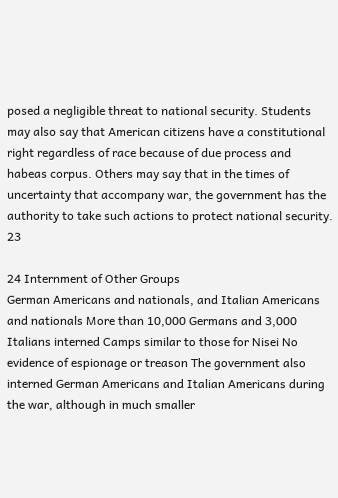posed a negligible threat to national security. Students may also say that American citizens have a constitutional right regardless of race because of due process and habeas corpus. Others may say that in the times of uncertainty that accompany war, the government has the authority to take such actions to protect national security. 23

24 Internment of Other Groups
German Americans and nationals, and Italian Americans and nationals More than 10,000 Germans and 3,000 Italians interned Camps similar to those for Nisei No evidence of espionage or treason The government also interned German Americans and Italian Americans during the war, although in much smaller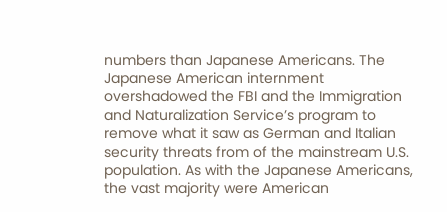numbers than Japanese Americans. The Japanese American internment overshadowed the FBI and the Immigration and Naturalization Service’s program to remove what it saw as German and Italian security threats from of the mainstream U.S. population. As with the Japanese Americans, the vast majority were American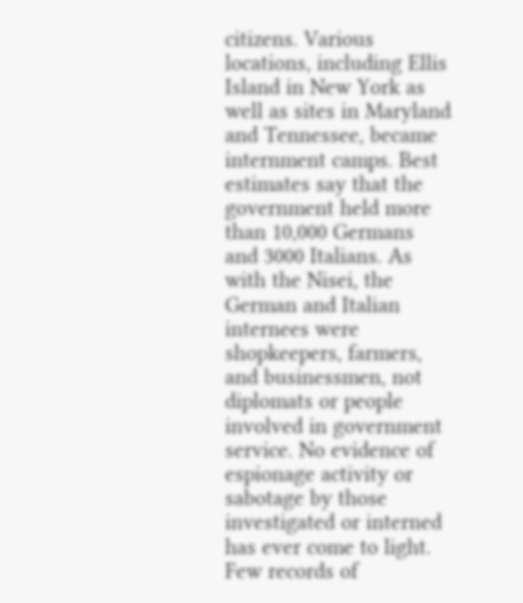citizens. Various locations, including Ellis Island in New York as well as sites in Maryland and Tennessee, became internment camps. Best estimates say that the government held more than 10,000 Germans and 3000 Italians. As with the Nisei, the German and Italian internees were shopkeepers, farmers, and businessmen, not diplomats or people involved in government service. No evidence of espionage activity or sabotage by those investigated or interned has ever come to light. Few records of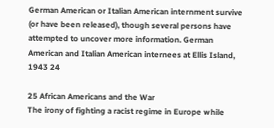German American or Italian American internment survive (or have been released), though several persons have attempted to uncover more information. German American and Italian American internees at Ellis Island, 1943 24

25 African Americans and the War
The irony of fighting a racist regime in Europe while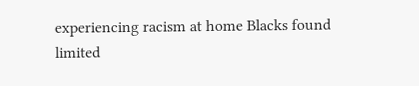experiencing racism at home Blacks found limited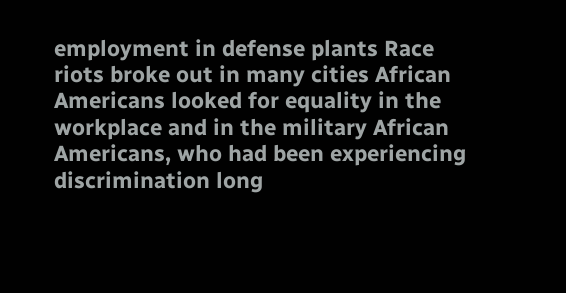employment in defense plants Race riots broke out in many cities African Americans looked for equality in the workplace and in the military African Americans, who had been experiencing discrimination long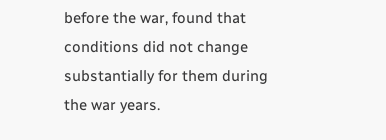before the war, found that conditions did not change substantially for them during the war years.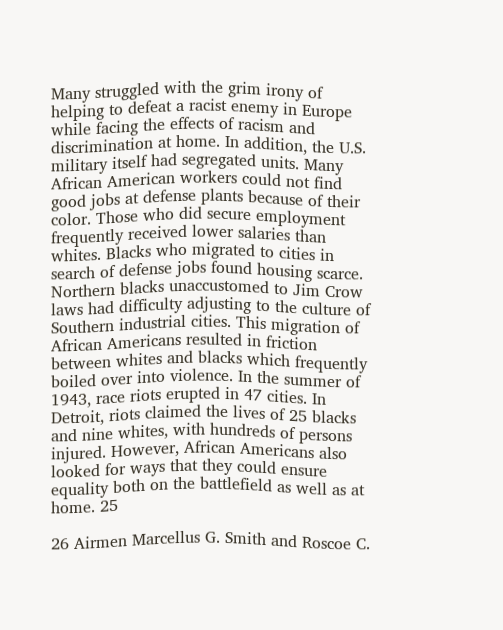Many struggled with the grim irony of helping to defeat a racist enemy in Europe while facing the effects of racism and discrimination at home. In addition, the U.S. military itself had segregated units. Many African American workers could not find good jobs at defense plants because of their color. Those who did secure employment frequently received lower salaries than whites. Blacks who migrated to cities in search of defense jobs found housing scarce. Northern blacks unaccustomed to Jim Crow laws had difficulty adjusting to the culture of Southern industrial cities. This migration of African Americans resulted in friction between whites and blacks which frequently boiled over into violence. In the summer of 1943, race riots erupted in 47 cities. In Detroit, riots claimed the lives of 25 blacks and nine whites, with hundreds of persons injured. However, African Americans also looked for ways that they could ensure equality both on the battlefield as well as at home. 25

26 Airmen Marcellus G. Smith and Roscoe C.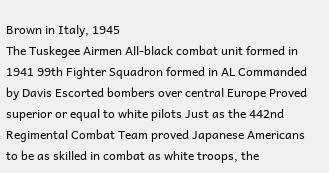Brown in Italy, 1945
The Tuskegee Airmen All-black combat unit formed in 1941 99th Fighter Squadron formed in AL Commanded by Davis Escorted bombers over central Europe Proved superior or equal to white pilots Just as the 442nd Regimental Combat Team proved Japanese Americans to be as skilled in combat as white troops, the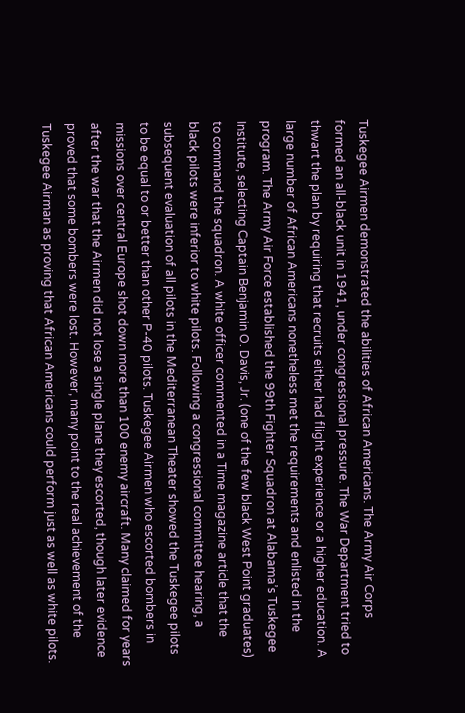Tuskegee Airmen demonstrated the abilities of African Americans. The Army Air Corps formed an all-black unit in 1941, under congressional pressure. The War Department tried to thwart the plan by requiring that recruits either had flight experience or a higher education. A large number of African Americans nonetheless met the requirements and enlisted in the program. The Army Air Force established the 99th Fighter Squadron at Alabama’s Tuskegee Institute, selecting Captain Benjamin O. Davis, Jr. (one of the few black West Point graduates) to command the squadron. A white officer commented in a Time magazine article that the black pilots were inferior to white pilots. Following a congressional committee hearing, a subsequent evaluation of all pilots in the Mediterranean Theater showed the Tuskegee pilots to be equal to or better than other P-40 pilots. Tuskegee Airmen who escorted bombers in missions over central Europe shot down more than 100 enemy aircraft. Many claimed for years after the war that the Airmen did not lose a single plane they escorted, though later evidence proved that some bombers were lost. However, many point to the real achievement of the Tuskegee Airman as proving that African Americans could perform just as well as white pilots.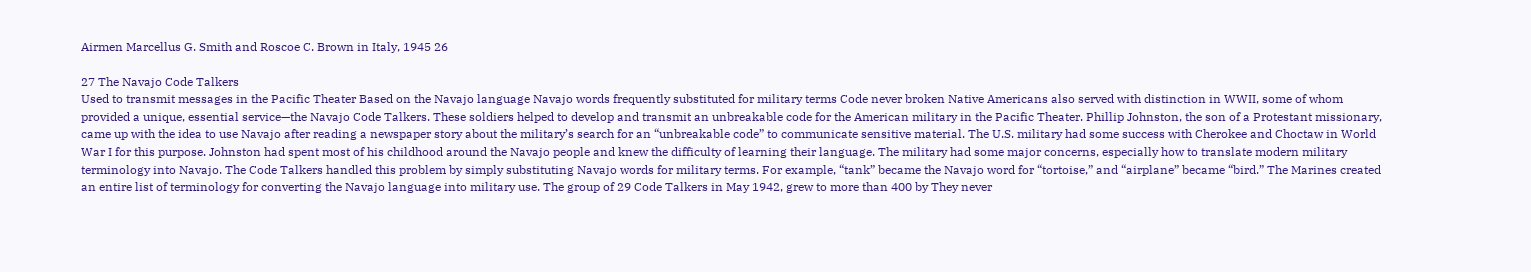Airmen Marcellus G. Smith and Roscoe C. Brown in Italy, 1945 26

27 The Navajo Code Talkers
Used to transmit messages in the Pacific Theater Based on the Navajo language Navajo words frequently substituted for military terms Code never broken Native Americans also served with distinction in WWII, some of whom provided a unique, essential service—the Navajo Code Talkers. These soldiers helped to develop and transmit an unbreakable code for the American military in the Pacific Theater. Phillip Johnston, the son of a Protestant missionary, came up with the idea to use Navajo after reading a newspaper story about the military’s search for an “unbreakable code” to communicate sensitive material. The U.S. military had some success with Cherokee and Choctaw in World War I for this purpose. Johnston had spent most of his childhood around the Navajo people and knew the difficulty of learning their language. The military had some major concerns, especially how to translate modern military terminology into Navajo. The Code Talkers handled this problem by simply substituting Navajo words for military terms. For example, “tank” became the Navajo word for “tortoise,” and “airplane” became “bird.” The Marines created an entire list of terminology for converting the Navajo language into military use. The group of 29 Code Talkers in May 1942, grew to more than 400 by They never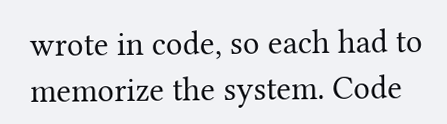wrote in code, so each had to memorize the system. Code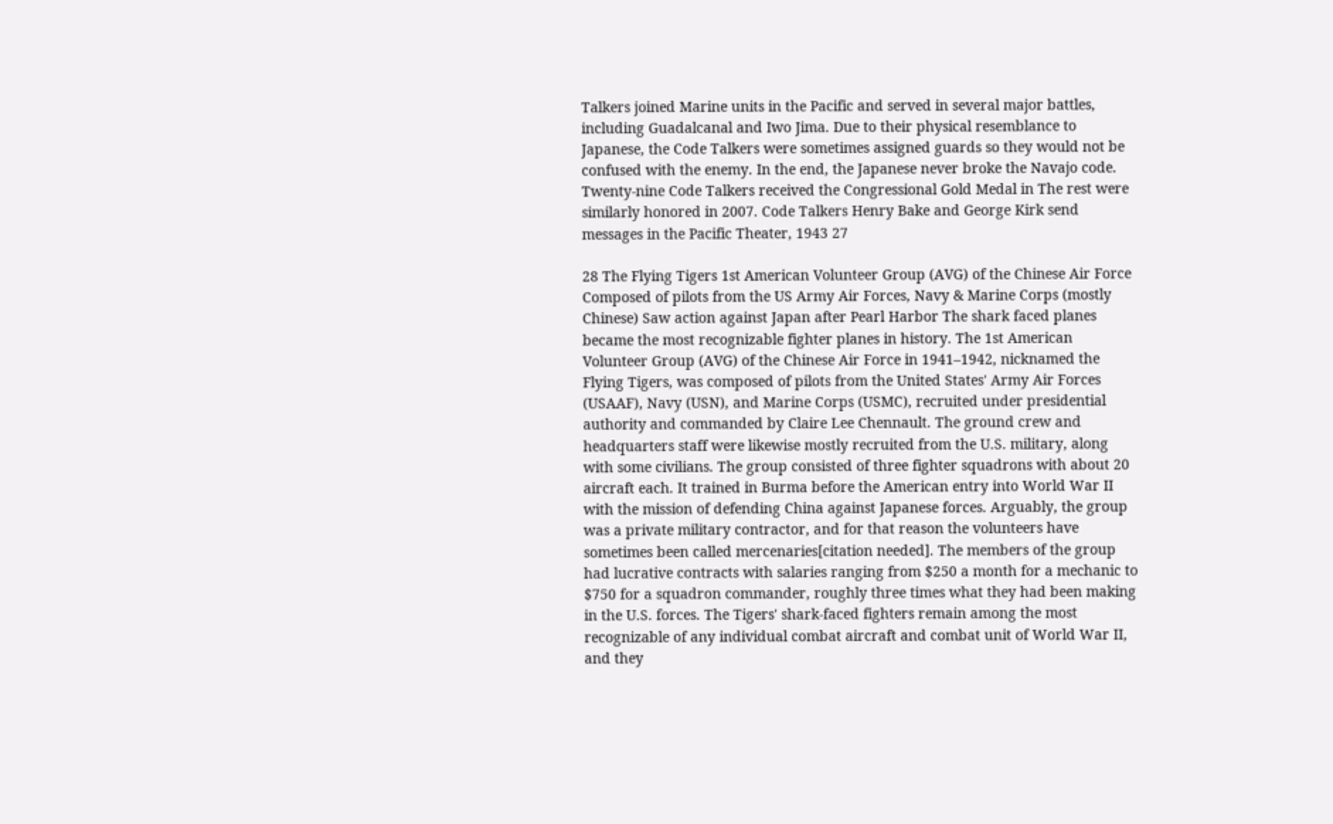Talkers joined Marine units in the Pacific and served in several major battles, including Guadalcanal and Iwo Jima. Due to their physical resemblance to Japanese, the Code Talkers were sometimes assigned guards so they would not be confused with the enemy. In the end, the Japanese never broke the Navajo code. Twenty-nine Code Talkers received the Congressional Gold Medal in The rest were similarly honored in 2007. Code Talkers Henry Bake and George Kirk send messages in the Pacific Theater, 1943 27

28 The Flying Tigers 1st American Volunteer Group (AVG) of the Chinese Air Force Composed of pilots from the US Army Air Forces, Navy & Marine Corps (mostly Chinese) Saw action against Japan after Pearl Harbor The shark faced planes became the most recognizable fighter planes in history. The 1st American Volunteer Group (AVG) of the Chinese Air Force in 1941–1942, nicknamed the Flying Tigers, was composed of pilots from the United States' Army Air Forces (USAAF), Navy (USN), and Marine Corps (USMC), recruited under presidential authority and commanded by Claire Lee Chennault. The ground crew and headquarters staff were likewise mostly recruited from the U.S. military, along with some civilians. The group consisted of three fighter squadrons with about 20 aircraft each. It trained in Burma before the American entry into World War II with the mission of defending China against Japanese forces. Arguably, the group was a private military contractor, and for that reason the volunteers have sometimes been called mercenaries[citation needed]. The members of the group had lucrative contracts with salaries ranging from $250 a month for a mechanic to $750 for a squadron commander, roughly three times what they had been making in the U.S. forces. The Tigers' shark-faced fighters remain among the most recognizable of any individual combat aircraft and combat unit of World War II, and they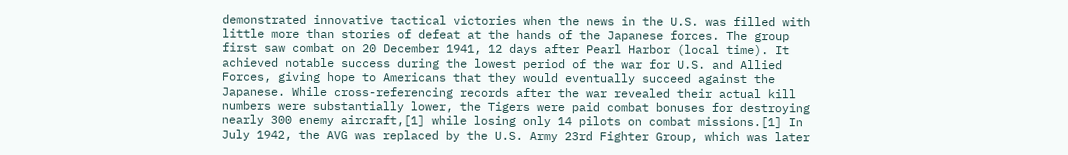demonstrated innovative tactical victories when the news in the U.S. was filled with little more than stories of defeat at the hands of the Japanese forces. The group first saw combat on 20 December 1941, 12 days after Pearl Harbor (local time). It achieved notable success during the lowest period of the war for U.S. and Allied Forces, giving hope to Americans that they would eventually succeed against the Japanese. While cross-referencing records after the war revealed their actual kill numbers were substantially lower, the Tigers were paid combat bonuses for destroying nearly 300 enemy aircraft,[1] while losing only 14 pilots on combat missions.[1] In July 1942, the AVG was replaced by the U.S. Army 23rd Fighter Group, which was later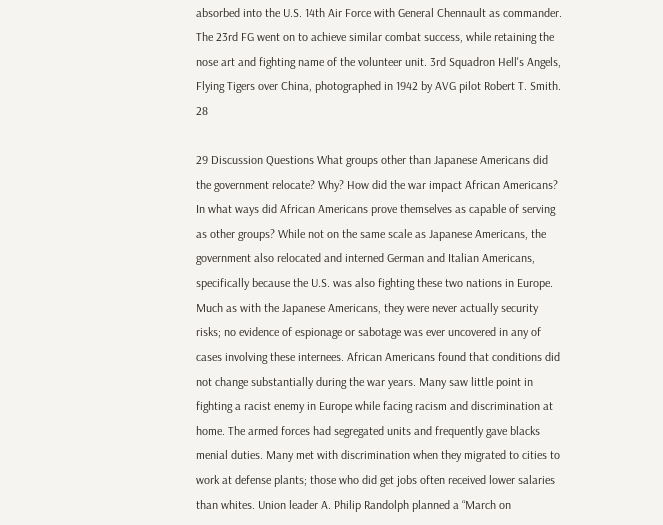absorbed into the U.S. 14th Air Force with General Chennault as commander. The 23rd FG went on to achieve similar combat success, while retaining the nose art and fighting name of the volunteer unit. 3rd Squadron Hell's Angels, Flying Tigers over China, photographed in 1942 by AVG pilot Robert T. Smith. 28

29 Discussion Questions What groups other than Japanese Americans did the government relocate? Why? How did the war impact African Americans? In what ways did African Americans prove themselves as capable of serving as other groups? While not on the same scale as Japanese Americans, the government also relocated and interned German and Italian Americans, specifically because the U.S. was also fighting these two nations in Europe. Much as with the Japanese Americans, they were never actually security risks; no evidence of espionage or sabotage was ever uncovered in any of cases involving these internees. African Americans found that conditions did not change substantially during the war years. Many saw little point in fighting a racist enemy in Europe while facing racism and discrimination at home. The armed forces had segregated units and frequently gave blacks menial duties. Many met with discrimination when they migrated to cities to work at defense plants; those who did get jobs often received lower salaries than whites. Union leader A. Philip Randolph planned a “March on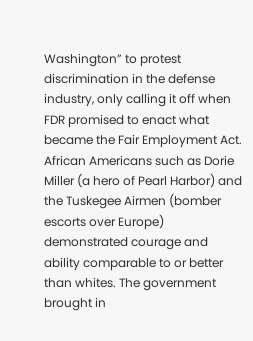Washington” to protest discrimination in the defense industry, only calling it off when FDR promised to enact what became the Fair Employment Act. African Americans such as Dorie Miller (a hero of Pearl Harbor) and the Tuskegee Airmen (bomber escorts over Europe) demonstrated courage and ability comparable to or better than whites. The government brought in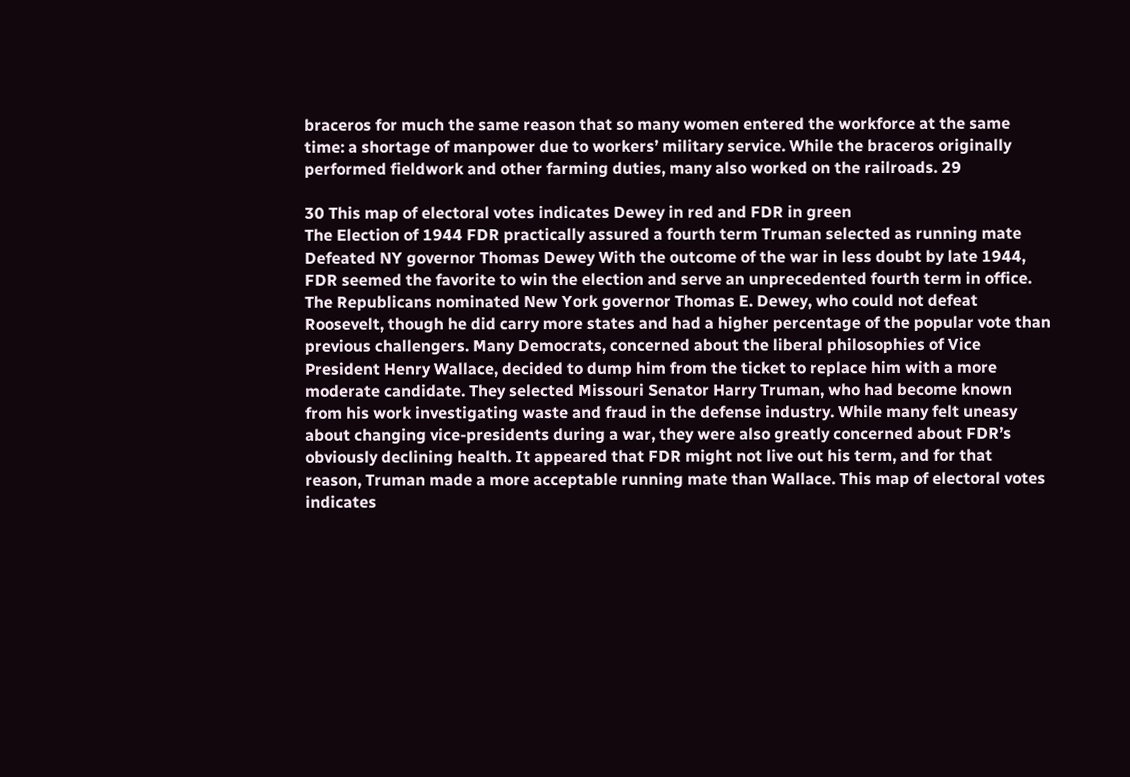braceros for much the same reason that so many women entered the workforce at the same time: a shortage of manpower due to workers’ military service. While the braceros originally performed fieldwork and other farming duties, many also worked on the railroads. 29

30 This map of electoral votes indicates Dewey in red and FDR in green
The Election of 1944 FDR practically assured a fourth term Truman selected as running mate Defeated NY governor Thomas Dewey With the outcome of the war in less doubt by late 1944, FDR seemed the favorite to win the election and serve an unprecedented fourth term in office. The Republicans nominated New York governor Thomas E. Dewey, who could not defeat Roosevelt, though he did carry more states and had a higher percentage of the popular vote than previous challengers. Many Democrats, concerned about the liberal philosophies of Vice President Henry Wallace, decided to dump him from the ticket to replace him with a more moderate candidate. They selected Missouri Senator Harry Truman, who had become known from his work investigating waste and fraud in the defense industry. While many felt uneasy about changing vice-presidents during a war, they were also greatly concerned about FDR’s obviously declining health. It appeared that FDR might not live out his term, and for that reason, Truman made a more acceptable running mate than Wallace. This map of electoral votes indicates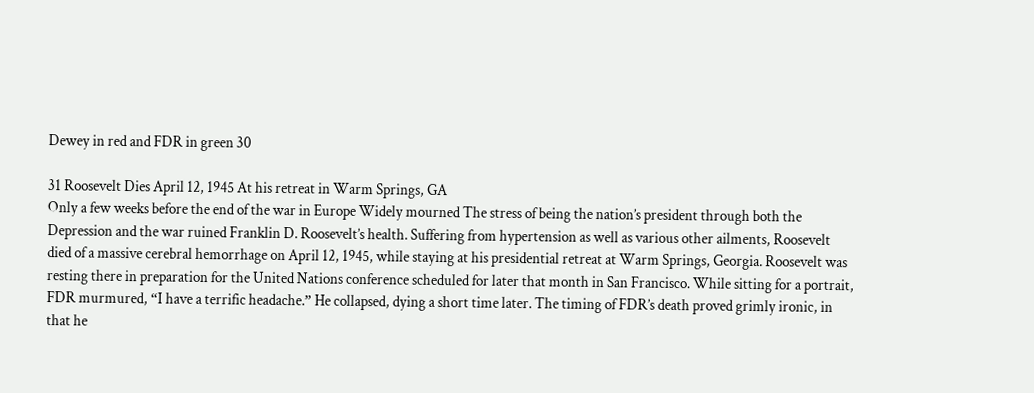Dewey in red and FDR in green 30

31 Roosevelt Dies April 12, 1945 At his retreat in Warm Springs, GA
Only a few weeks before the end of the war in Europe Widely mourned The stress of being the nation’s president through both the Depression and the war ruined Franklin D. Roosevelt’s health. Suffering from hypertension as well as various other ailments, Roosevelt died of a massive cerebral hemorrhage on April 12, 1945, while staying at his presidential retreat at Warm Springs, Georgia. Roosevelt was resting there in preparation for the United Nations conference scheduled for later that month in San Francisco. While sitting for a portrait, FDR murmured, “I have a terrific headache.” He collapsed, dying a short time later. The timing of FDR’s death proved grimly ironic, in that he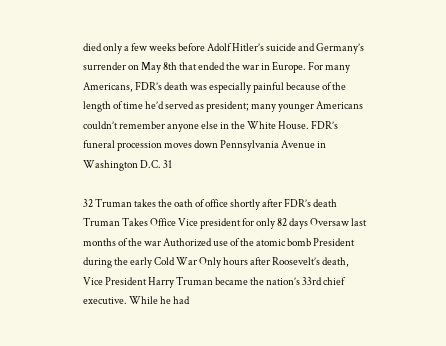died only a few weeks before Adolf Hitler’s suicide and Germany’s surrender on May 8th that ended the war in Europe. For many Americans, FDR’s death was especially painful because of the length of time he’d served as president; many younger Americans couldn’t remember anyone else in the White House. FDR’s funeral procession moves down Pennsylvania Avenue in Washington D.C. 31

32 Truman takes the oath of office shortly after FDR’s death
Truman Takes Office Vice president for only 82 days Oversaw last months of the war Authorized use of the atomic bomb President during the early Cold War Only hours after Roosevelt’s death, Vice President Harry Truman became the nation’s 33rd chief executive. While he had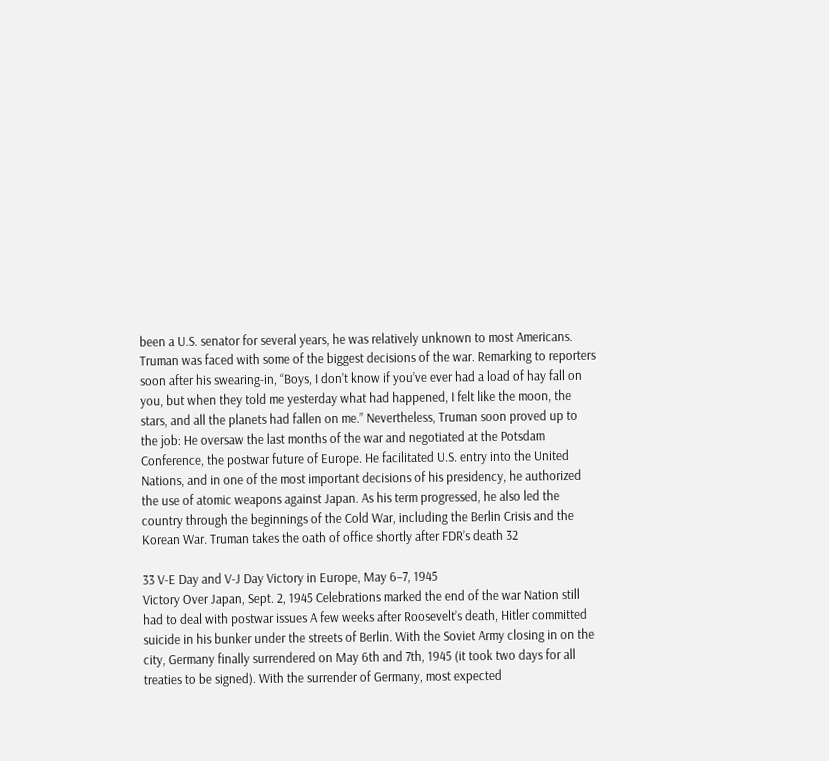been a U.S. senator for several years, he was relatively unknown to most Americans. Truman was faced with some of the biggest decisions of the war. Remarking to reporters soon after his swearing-in, “Boys, I don’t know if you’ve ever had a load of hay fall on you, but when they told me yesterday what had happened, I felt like the moon, the stars, and all the planets had fallen on me.” Nevertheless, Truman soon proved up to the job: He oversaw the last months of the war and negotiated at the Potsdam Conference, the postwar future of Europe. He facilitated U.S. entry into the United Nations, and in one of the most important decisions of his presidency, he authorized the use of atomic weapons against Japan. As his term progressed, he also led the country through the beginnings of the Cold War, including the Berlin Crisis and the Korean War. Truman takes the oath of office shortly after FDR’s death 32

33 V-E Day and V-J Day Victory in Europe, May 6–7, 1945
Victory Over Japan, Sept. 2, 1945 Celebrations marked the end of the war Nation still had to deal with postwar issues A few weeks after Roosevelt’s death, Hitler committed suicide in his bunker under the streets of Berlin. With the Soviet Army closing in on the city, Germany finally surrendered on May 6th and 7th, 1945 (it took two days for all treaties to be signed). With the surrender of Germany, most expected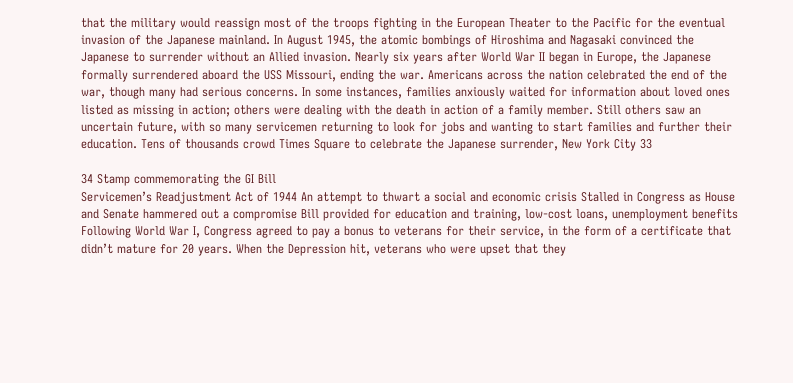that the military would reassign most of the troops fighting in the European Theater to the Pacific for the eventual invasion of the Japanese mainland. In August 1945, the atomic bombings of Hiroshima and Nagasaki convinced the Japanese to surrender without an Allied invasion. Nearly six years after World War II began in Europe, the Japanese formally surrendered aboard the USS Missouri, ending the war. Americans across the nation celebrated the end of the war, though many had serious concerns. In some instances, families anxiously waited for information about loved ones listed as missing in action; others were dealing with the death in action of a family member. Still others saw an uncertain future, with so many servicemen returning to look for jobs and wanting to start families and further their education. Tens of thousands crowd Times Square to celebrate the Japanese surrender, New York City 33

34 Stamp commemorating the GI Bill
Servicemen’s Readjustment Act of 1944 An attempt to thwart a social and economic crisis Stalled in Congress as House and Senate hammered out a compromise Bill provided for education and training, low-cost loans, unemployment benefits Following World War I, Congress agreed to pay a bonus to veterans for their service, in the form of a certificate that didn’t mature for 20 years. When the Depression hit, veterans who were upset that they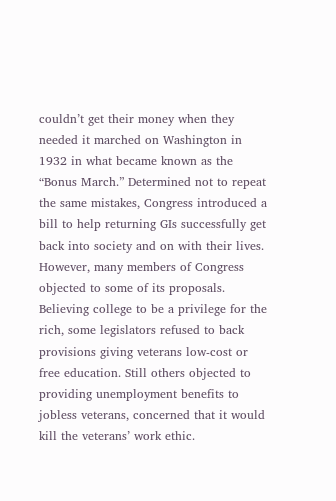couldn’t get their money when they needed it marched on Washington in 1932 in what became known as the “Bonus March.” Determined not to repeat the same mistakes, Congress introduced a bill to help returning GIs successfully get back into society and on with their lives. However, many members of Congress objected to some of its proposals. Believing college to be a privilege for the rich, some legislators refused to back provisions giving veterans low-cost or free education. Still others objected to providing unemployment benefits to jobless veterans, concerned that it would kill the veterans’ work ethic.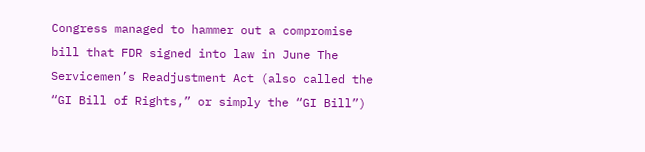Congress managed to hammer out a compromise bill that FDR signed into law in June The Servicemen’s Readjustment Act (also called the “GI Bill of Rights,” or simply the “GI Bill”)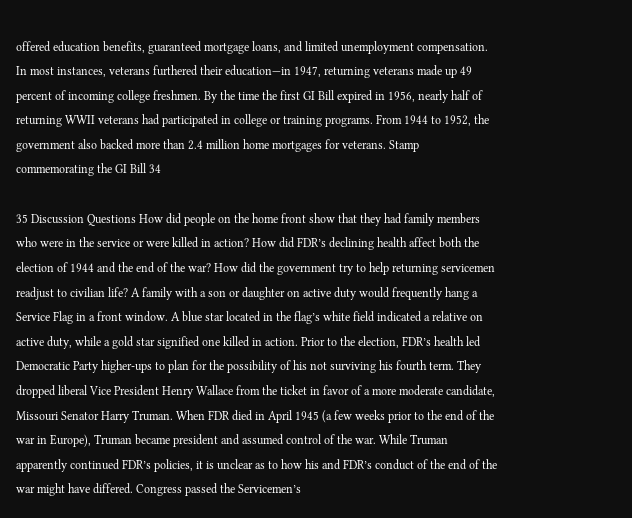offered education benefits, guaranteed mortgage loans, and limited unemployment compensation. In most instances, veterans furthered their education—in 1947, returning veterans made up 49 percent of incoming college freshmen. By the time the first GI Bill expired in 1956, nearly half of returning WWII veterans had participated in college or training programs. From 1944 to 1952, the government also backed more than 2.4 million home mortgages for veterans. Stamp commemorating the GI Bill 34

35 Discussion Questions How did people on the home front show that they had family members who were in the service or were killed in action? How did FDR’s declining health affect both the election of 1944 and the end of the war? How did the government try to help returning servicemen readjust to civilian life? A family with a son or daughter on active duty would frequently hang a Service Flag in a front window. A blue star located in the flag’s white field indicated a relative on active duty, while a gold star signified one killed in action. Prior to the election, FDR’s health led Democratic Party higher-ups to plan for the possibility of his not surviving his fourth term. They dropped liberal Vice President Henry Wallace from the ticket in favor of a more moderate candidate, Missouri Senator Harry Truman. When FDR died in April 1945 (a few weeks prior to the end of the war in Europe), Truman became president and assumed control of the war. While Truman apparently continued FDR’s policies, it is unclear as to how his and FDR’s conduct of the end of the war might have differed. Congress passed the Servicemen’s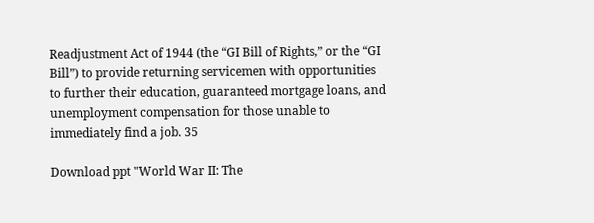Readjustment Act of 1944 (the “GI Bill of Rights,” or the “GI Bill”) to provide returning servicemen with opportunities to further their education, guaranteed mortgage loans, and unemployment compensation for those unable to immediately find a job. 35

Download ppt "World War II: The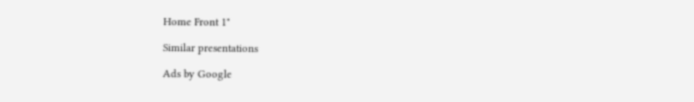Home Front 1"

Similar presentations

Ads by Google